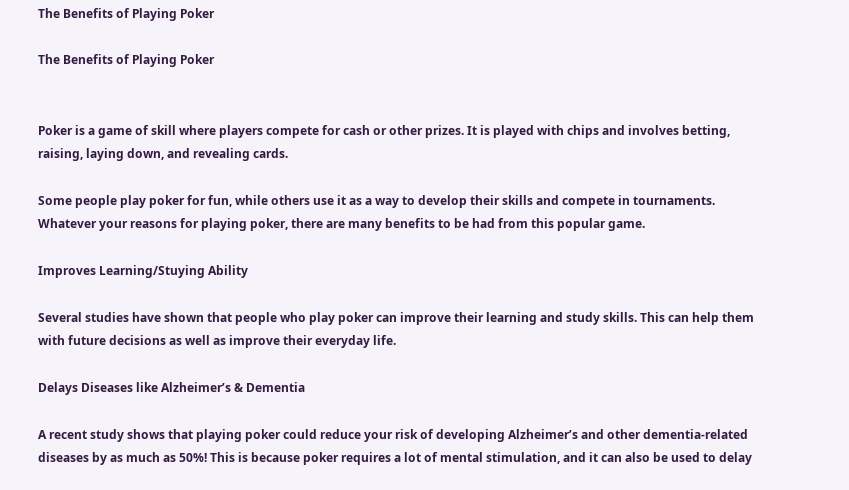The Benefits of Playing Poker

The Benefits of Playing Poker


Poker is a game of skill where players compete for cash or other prizes. It is played with chips and involves betting, raising, laying down, and revealing cards.

Some people play poker for fun, while others use it as a way to develop their skills and compete in tournaments. Whatever your reasons for playing poker, there are many benefits to be had from this popular game.

Improves Learning/Stuying Ability

Several studies have shown that people who play poker can improve their learning and study skills. This can help them with future decisions as well as improve their everyday life.

Delays Diseases like Alzheimer’s & Dementia

A recent study shows that playing poker could reduce your risk of developing Alzheimer’s and other dementia-related diseases by as much as 50%! This is because poker requires a lot of mental stimulation, and it can also be used to delay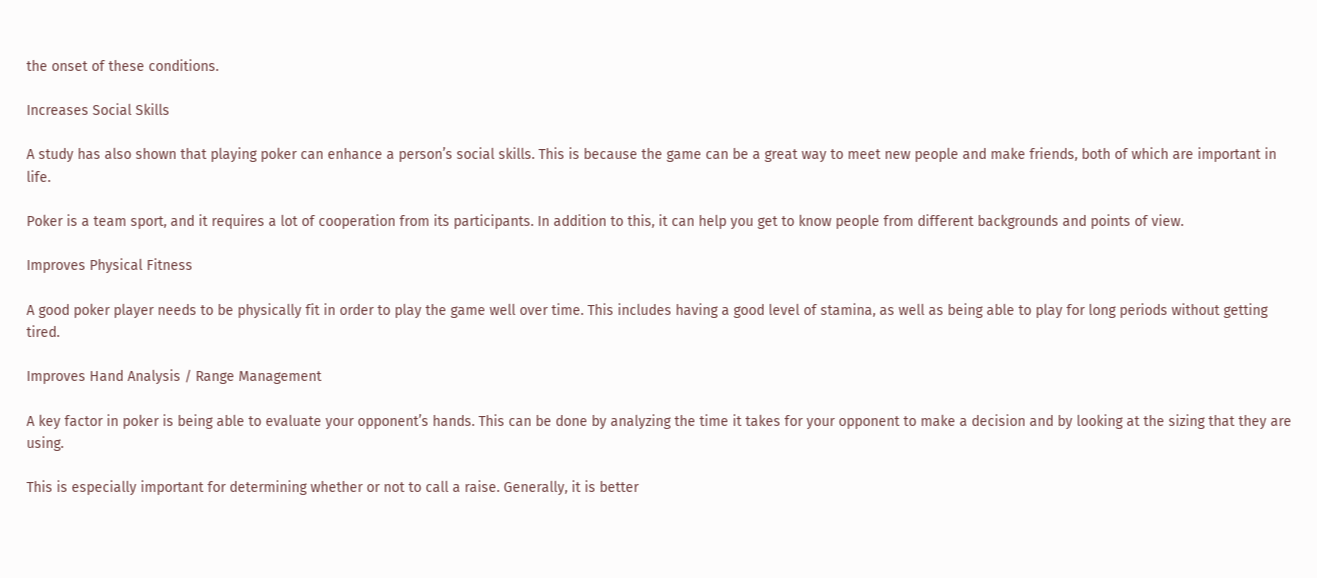the onset of these conditions.

Increases Social Skills

A study has also shown that playing poker can enhance a person’s social skills. This is because the game can be a great way to meet new people and make friends, both of which are important in life.

Poker is a team sport, and it requires a lot of cooperation from its participants. In addition to this, it can help you get to know people from different backgrounds and points of view.

Improves Physical Fitness

A good poker player needs to be physically fit in order to play the game well over time. This includes having a good level of stamina, as well as being able to play for long periods without getting tired.

Improves Hand Analysis / Range Management

A key factor in poker is being able to evaluate your opponent’s hands. This can be done by analyzing the time it takes for your opponent to make a decision and by looking at the sizing that they are using.

This is especially important for determining whether or not to call a raise. Generally, it is better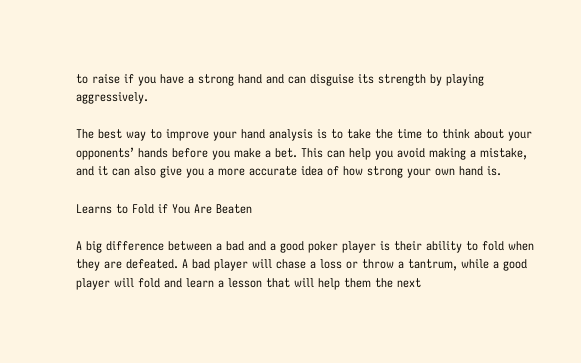to raise if you have a strong hand and can disguise its strength by playing aggressively.

The best way to improve your hand analysis is to take the time to think about your opponents’ hands before you make a bet. This can help you avoid making a mistake, and it can also give you a more accurate idea of how strong your own hand is.

Learns to Fold if You Are Beaten

A big difference between a bad and a good poker player is their ability to fold when they are defeated. A bad player will chase a loss or throw a tantrum, while a good player will fold and learn a lesson that will help them the next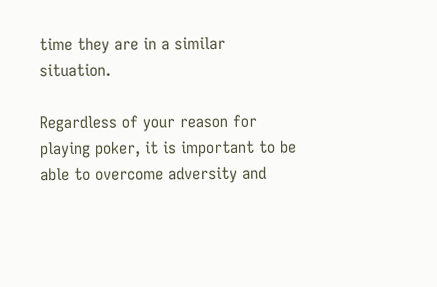time they are in a similar situation.

Regardless of your reason for playing poker, it is important to be able to overcome adversity and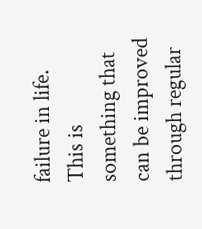failure in life. This is something that can be improved through regular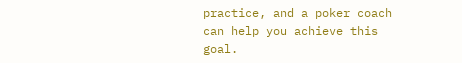practice, and a poker coach can help you achieve this goal.